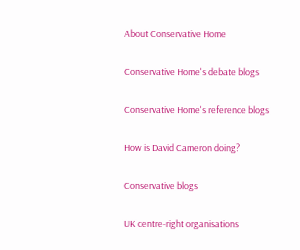About Conservative Home

Conservative Home's debate blogs

Conservative Home's reference blogs

How is David Cameron doing?

Conservative blogs

UK centre-right organisations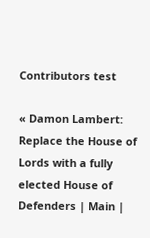Contributors test

« Damon Lambert: Replace the House of Lords with a fully elected House of Defenders | Main |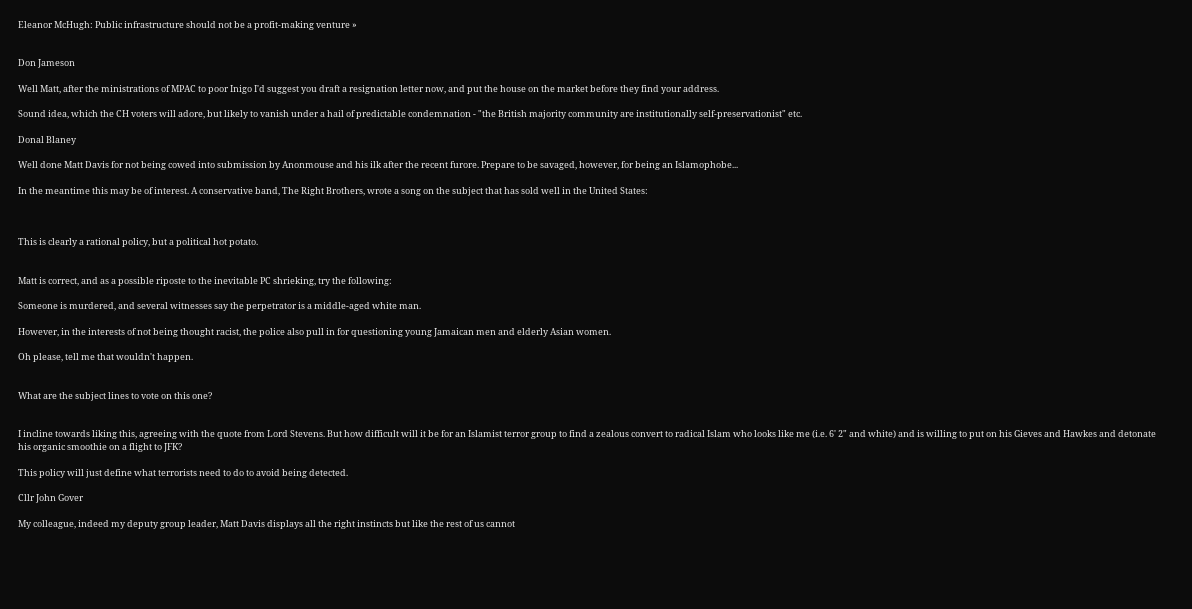Eleanor McHugh: Public infrastructure should not be a profit-making venture »


Don Jameson

Well Matt, after the ministrations of MPAC to poor Inigo I'd suggest you draft a resignation letter now, and put the house on the market before they find your address.

Sound idea, which the CH voters will adore, but likely to vanish under a hail of predictable condemnation - "the British majority community are institutionally self-preservationist" etc.

Donal Blaney

Well done Matt Davis for not being cowed into submission by Anonmouse and his ilk after the recent furore. Prepare to be savaged, however, for being an Islamophobe...

In the meantime this may be of interest. A conservative band, The Right Brothers, wrote a song on the subject that has sold well in the United States:



This is clearly a rational policy, but a political hot potato.


Matt is correct, and as a possible riposte to the inevitable PC shrieking, try the following:

Someone is murdered, and several witnesses say the perpetrator is a middle-aged white man.

However, in the interests of not being thought racist, the police also pull in for questioning young Jamaican men and elderly Asian women.

Oh please, tell me that wouldn't happen.


What are the subject lines to vote on this one?


I incline towards liking this, agreeing with the quote from Lord Stevens. But how difficult will it be for an Islamist terror group to find a zealous convert to radical Islam who looks like me (i.e. 6' 2" and white) and is willing to put on his Gieves and Hawkes and detonate his organic smoothie on a flight to JFK?

This policy will just define what terrorists need to do to avoid being detected.

Cllr John Gover

My colleague, indeed my deputy group leader, Matt Davis displays all the right instincts but like the rest of us cannot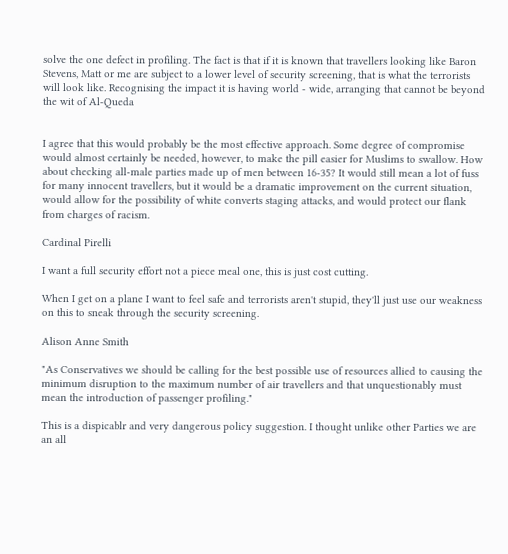solve the one defect in profiling. The fact is that if it is known that travellers looking like Baron Stevens, Matt or me are subject to a lower level of security screening, that is what the terrorists will look like. Recognising the impact it is having world - wide, arranging that cannot be beyond the wit of Al-Queda


I agree that this would probably be the most effective approach. Some degree of compromise would almost certainly be needed, however, to make the pill easier for Muslims to swallow. How about checking all-male parties made up of men between 16-35? It would still mean a lot of fuss for many innocent travellers, but it would be a dramatic improvement on the current situation, would allow for the possibility of white converts staging attacks, and would protect our flank from charges of racism.

Cardinal Pirelli

I want a full security effort not a piece meal one, this is just cost cutting.

When I get on a plane I want to feel safe and terrorists aren't stupid, they'll just use our weakness on this to sneak through the security screening.

Alison Anne Smith

"As Conservatives we should be calling for the best possible use of resources allied to causing the minimum disruption to the maximum number of air travellers and that unquestionably must mean the introduction of passenger profiling."

This is a dispicablr and very dangerous policy suggestion. I thought unlike other Parties we are an all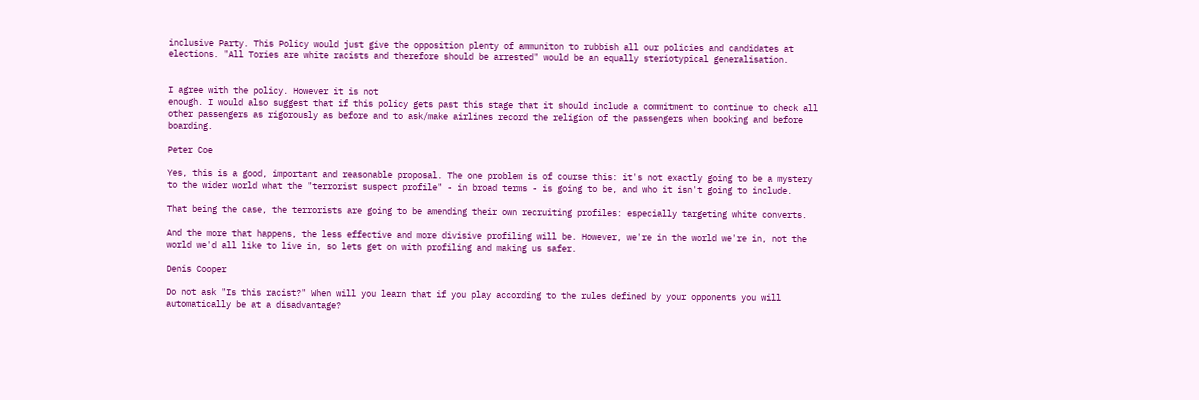inclusive Party. This Policy would just give the opposition plenty of ammuniton to rubbish all our policies and candidates at elections. "All Tories are white racists and therefore should be arrested" would be an equally steriotypical generalisation.


I agree with the policy. However it is not
enough. I would also suggest that if this policy gets past this stage that it should include a commitment to continue to check all other passengers as rigorously as before and to ask/make airlines record the religion of the passengers when booking and before boarding.

Peter Coe

Yes, this is a good, important and reasonable proposal. The one problem is of course this: it's not exactly going to be a mystery to the wider world what the "terrorist suspect profile" - in broad terms - is going to be, and who it isn't going to include.

That being the case, the terrorists are going to be amending their own recruiting profiles: especially targeting white converts.

And the more that happens, the less effective and more divisive profiling will be. However, we're in the world we're in, not the world we'd all like to live in, so lets get on with profiling and making us safer.

Denis Cooper

Do not ask "Is this racist?" When will you learn that if you play according to the rules defined by your opponents you will automatically be at a disadvantage?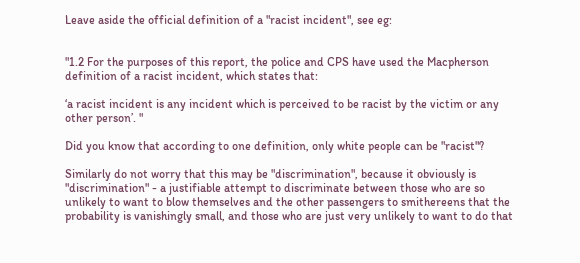Leave aside the official definition of a "racist incident", see eg:


"1.2 For the purposes of this report, the police and CPS have used the Macpherson definition of a racist incident, which states that:

‘a racist incident is any incident which is perceived to be racist by the victim or any other person’. "

Did you know that according to one definition, only white people can be "racist"?

Similarly do not worry that this may be "discrimination", because it obviously is "discrimination" - a justifiable attempt to discriminate between those who are so unlikely to want to blow themselves and the other passengers to smithereens that the probability is vanishingly small, and those who are just very unlikely to want to do that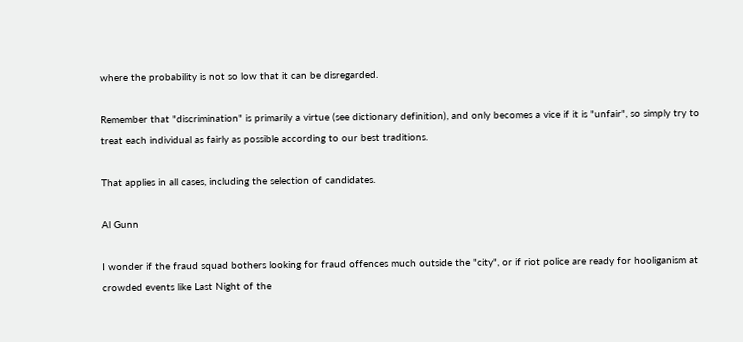where the probability is not so low that it can be disregarded.

Remember that "discrimination" is primarily a virtue (see dictionary definition), and only becomes a vice if it is "unfair", so simply try to treat each individual as fairly as possible according to our best traditions.

That applies in all cases, including the selection of candidates.

Al Gunn

I wonder if the fraud squad bothers looking for fraud offences much outside the "city", or if riot police are ready for hooliganism at crowded events like Last Night of the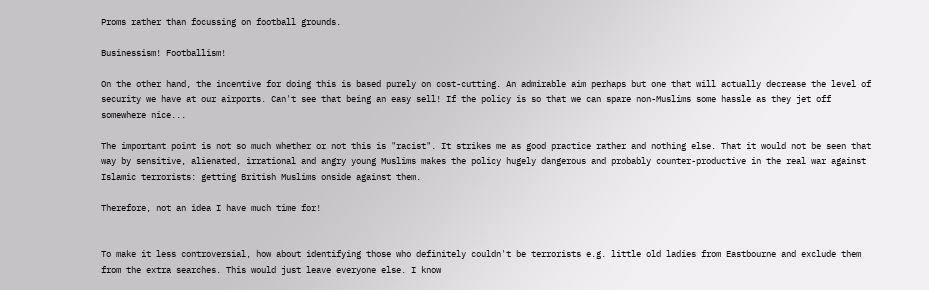Proms rather than focussing on football grounds.

Businessism! Footballism!

On the other hand, the incentive for doing this is based purely on cost-cutting. An admirable aim perhaps but one that will actually decrease the level of security we have at our airports. Can't see that being an easy sell! If the policy is so that we can spare non-Muslims some hassle as they jet off somewhere nice...

The important point is not so much whether or not this is "racist". It strikes me as good practice rather and nothing else. That it would not be seen that way by sensitive, alienated, irrational and angry young Muslims makes the policy hugely dangerous and probably counter-productive in the real war against Islamic terrorists: getting British Muslims onside against them.

Therefore, not an idea I have much time for!


To make it less controversial, how about identifying those who definitely couldn't be terrorists e.g. little old ladies from Eastbourne and exclude them from the extra searches. This would just leave everyone else. I know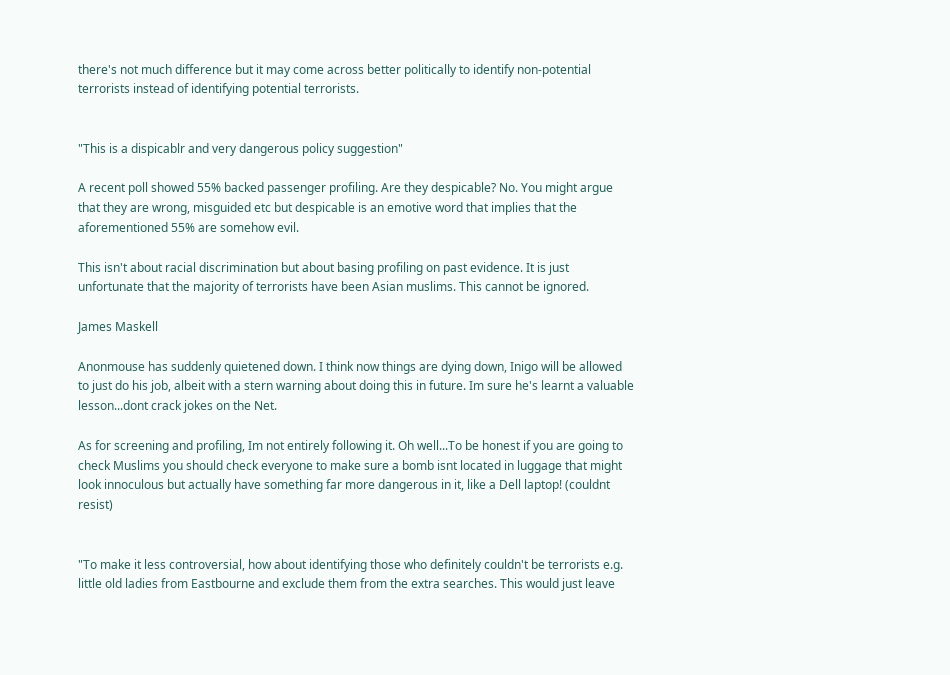there's not much difference but it may come across better politically to identify non-potential terrorists instead of identifying potential terrorists.


"This is a dispicablr and very dangerous policy suggestion"

A recent poll showed 55% backed passenger profiling. Are they despicable? No. You might argue that they are wrong, misguided etc but despicable is an emotive word that implies that the aforementioned 55% are somehow evil.

This isn't about racial discrimination but about basing profiling on past evidence. It is just unfortunate that the majority of terrorists have been Asian muslims. This cannot be ignored.

James Maskell

Anonmouse has suddenly quietened down. I think now things are dying down, Inigo will be allowed to just do his job, albeit with a stern warning about doing this in future. Im sure he's learnt a valuable lesson...dont crack jokes on the Net.

As for screening and profiling, Im not entirely following it. Oh well...To be honest if you are going to check Muslims you should check everyone to make sure a bomb isnt located in luggage that might look innoculous but actually have something far more dangerous in it, like a Dell laptop! (couldnt resist)


"To make it less controversial, how about identifying those who definitely couldn't be terrorists e.g. little old ladies from Eastbourne and exclude them from the extra searches. This would just leave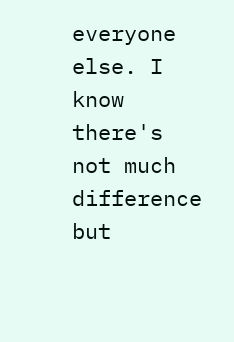everyone else. I know there's not much difference but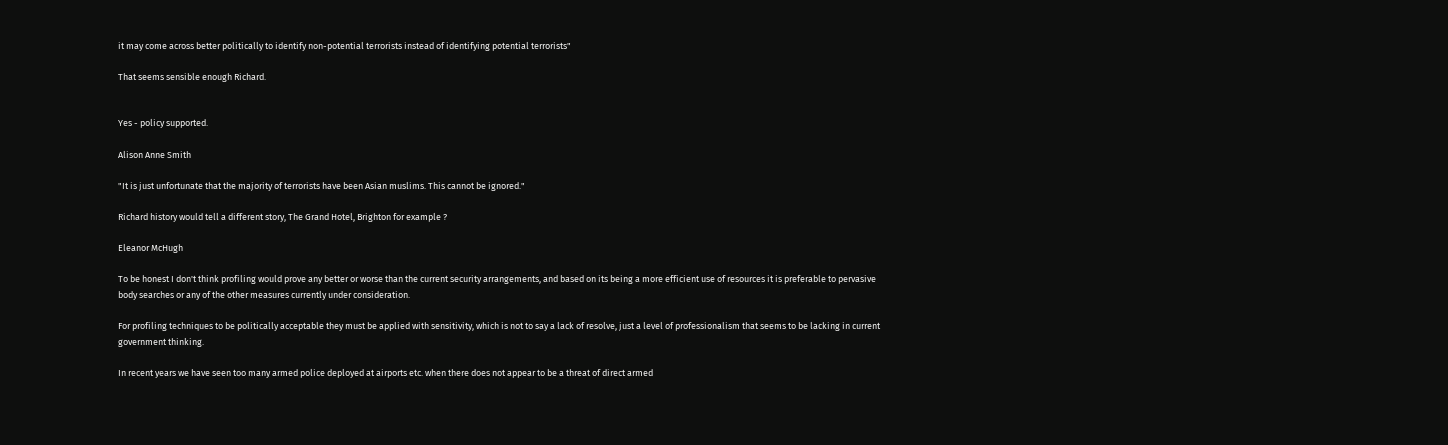it may come across better politically to identify non-potential terrorists instead of identifying potential terrorists"

That seems sensible enough Richard.


Yes - policy supported.

Alison Anne Smith

"It is just unfortunate that the majority of terrorists have been Asian muslims. This cannot be ignored."

Richard history would tell a different story, The Grand Hotel, Brighton for example ?

Eleanor McHugh

To be honest I don't think profiling would prove any better or worse than the current security arrangements, and based on its being a more efficient use of resources it is preferable to pervasive body searches or any of the other measures currently under consideration.

For profiling techniques to be politically acceptable they must be applied with sensitivity, which is not to say a lack of resolve, just a level of professionalism that seems to be lacking in current government thinking.

In recent years we have seen too many armed police deployed at airports etc. when there does not appear to be a threat of direct armed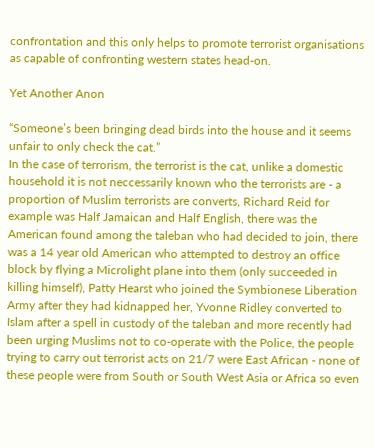confrontation and this only helps to promote terrorist organisations as capable of confronting western states head-on.

Yet Another Anon

“Someone’s been bringing dead birds into the house and it seems unfair to only check the cat.”
In the case of terrorism, the terrorist is the cat, unlike a domestic household it is not neccessarily known who the terrorists are - a proportion of Muslim terrorists are converts, Richard Reid for example was Half Jamaican and Half English, there was the American found among the taleban who had decided to join, there was a 14 year old American who attempted to destroy an office block by flying a Microlight plane into them (only succeeded in killing himself), Patty Hearst who joined the Symbionese Liberation Army after they had kidnapped her, Yvonne Ridley converted to Islam after a spell in custody of the taleban and more recently had been urging Muslims not to co-operate with the Police, the people trying to carry out terrorist acts on 21/7 were East African - none of these people were from South or South West Asia or Africa so even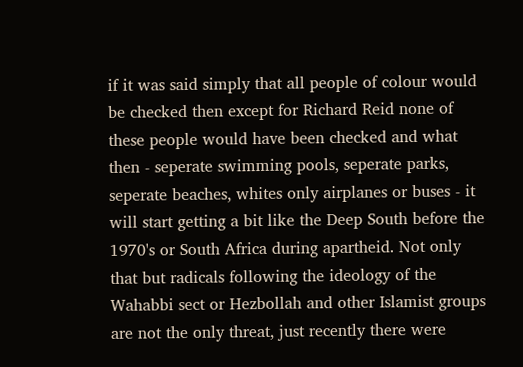if it was said simply that all people of colour would be checked then except for Richard Reid none of these people would have been checked and what then - seperate swimming pools, seperate parks, seperate beaches, whites only airplanes or buses - it will start getting a bit like the Deep South before the 1970's or South Africa during apartheid. Not only that but radicals following the ideology of the Wahabbi sect or Hezbollah and other Islamist groups are not the only threat, just recently there were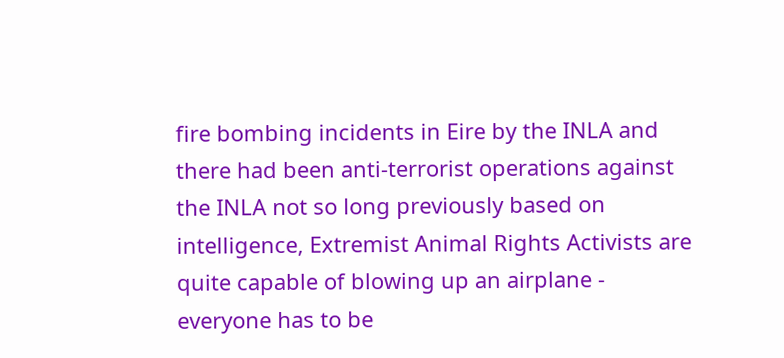fire bombing incidents in Eire by the INLA and there had been anti-terrorist operations against the INLA not so long previously based on intelligence, Extremist Animal Rights Activists are quite capable of blowing up an airplane - everyone has to be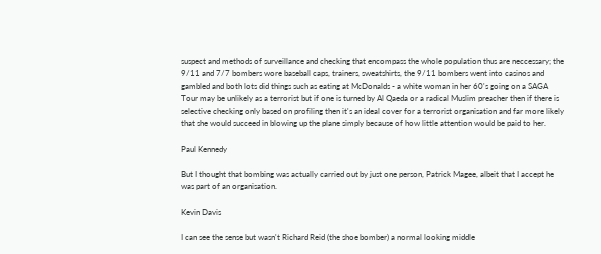suspect and methods of surveillance and checking that encompass the whole population thus are neccessary; the 9/11 and 7/7 bombers wore baseball caps, trainers, sweatshirts, the 9/11 bombers went into casinos and gambled and both lots did things such as eating at McDonalds - a white woman in her 60's going on a SAGA Tour may be unlikely as a terrorist but if one is turned by Al Qaeda or a radical Muslim preacher then if there is selective checking only based on profiling then it's an ideal cover for a terrorist organisation and far more likely that she would succeed in blowing up the plane simply because of how little attention would be paid to her.

Paul Kennedy

But I thought that bombing was actually carried out by just one person, Patrick Magee, albeit that I accept he was part of an organisation.

Kevin Davis

I can see the sense but wasn't Richard Reid (the shoe bomber) a normal looking middle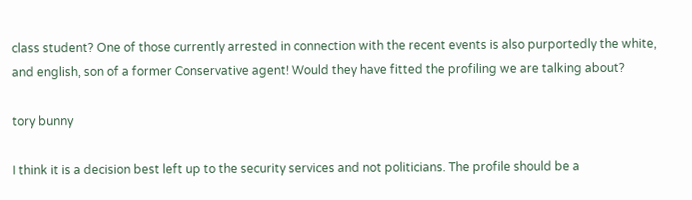class student? One of those currently arrested in connection with the recent events is also purportedly the white, and english, son of a former Conservative agent! Would they have fitted the profiling we are talking about?

tory bunny

I think it is a decision best left up to the security services and not politicians. The profile should be a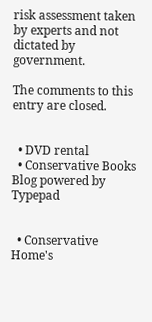risk assessment taken by experts and not dictated by government.

The comments to this entry are closed.


  • DVD rental
  • Conservative Books
Blog powered by Typepad


  • Conservative Home's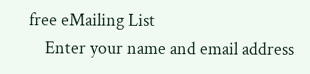free eMailing List
    Enter your name and email address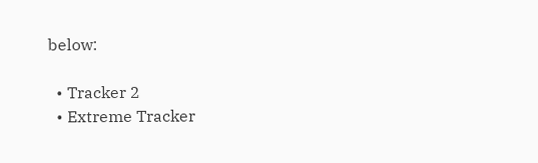below:

  • Tracker 2
  • Extreme Tracker